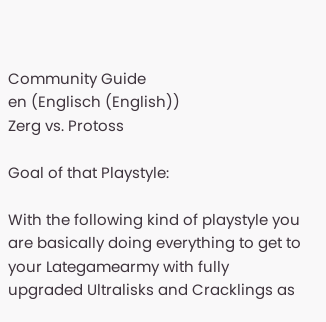Community Guide
en (Englisch (English))
Zerg vs. Protoss

Goal of that Playstyle:

With the following kind of playstyle you are basically doing everything to get to your Lategamearmy with fully upgraded Ultralisks and Cracklings as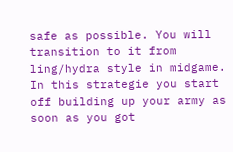safe as possible. You will transition to it from ling/hydra style in midgame. In this strategie you start off building up your army as soon as you got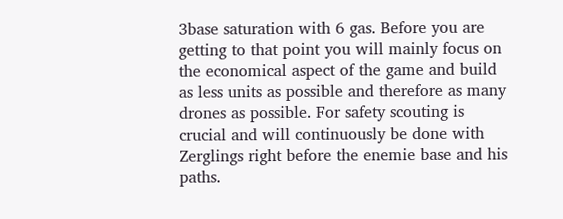3base saturation with 6 gas. Before you are getting to that point you will mainly focus on the economical aspect of the game and build as less units as possible and therefore as many drones as possible. For safety scouting is crucial and will continuously be done with Zerglings right before the enemie base and his paths.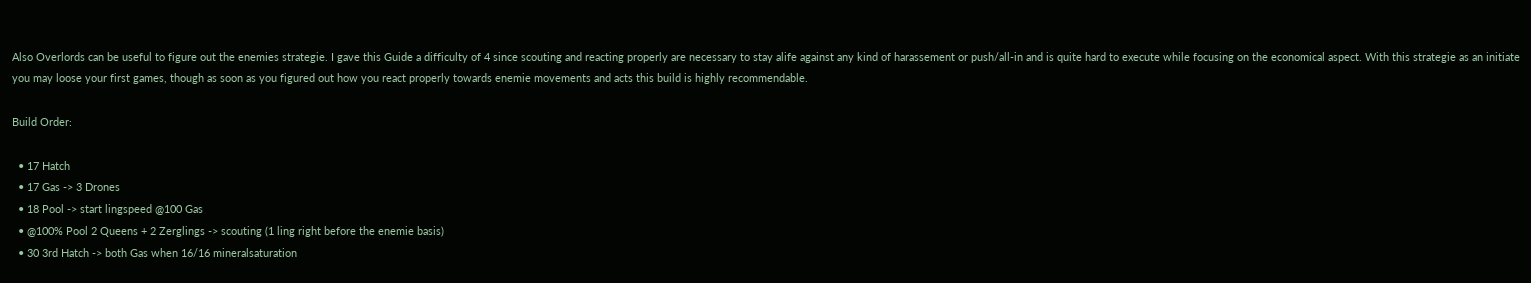Also Overlords can be useful to figure out the enemies strategie. I gave this Guide a difficulty of 4 since scouting and reacting properly are necessary to stay alife against any kind of harassement or push/all-in and is quite hard to execute while focusing on the economical aspect. With this strategie as an initiate you may loose your first games, though as soon as you figured out how you react properly towards enemie movements and acts this build is highly recommendable.

Build Order:

  • 17 Hatch
  • 17 Gas -> 3 Drones
  • 18 Pool -> start lingspeed @100 Gas
  • @100% Pool 2 Queens + 2 Zerglings -> scouting (1 ling right before the enemie basis)
  • 30 3rd Hatch -> both Gas when 16/16 mineralsaturation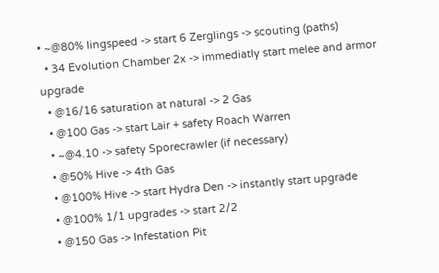• ~@80% lingspeed -> start 6 Zerglings -> scouting (paths)
  • 34 Evolution Chamber 2x -> immediatly start melee and armor upgrade
  • @16/16 saturation at natural -> 2 Gas
  • @100 Gas -> start Lair + safety Roach Warren
  • ~@4.10 -> safety Sporecrawler (if necessary)
  • @50% Hive -> 4th Gas
  • @100% Hive -> start Hydra Den -> instantly start upgrade
  • @100% 1/1 upgrades -> start 2/2
  • @150 Gas -> Infestation Pit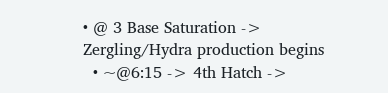• @ 3 Base Saturation -> Zergling/Hydra production begins
  • ~@6:15 -> 4th Hatch ->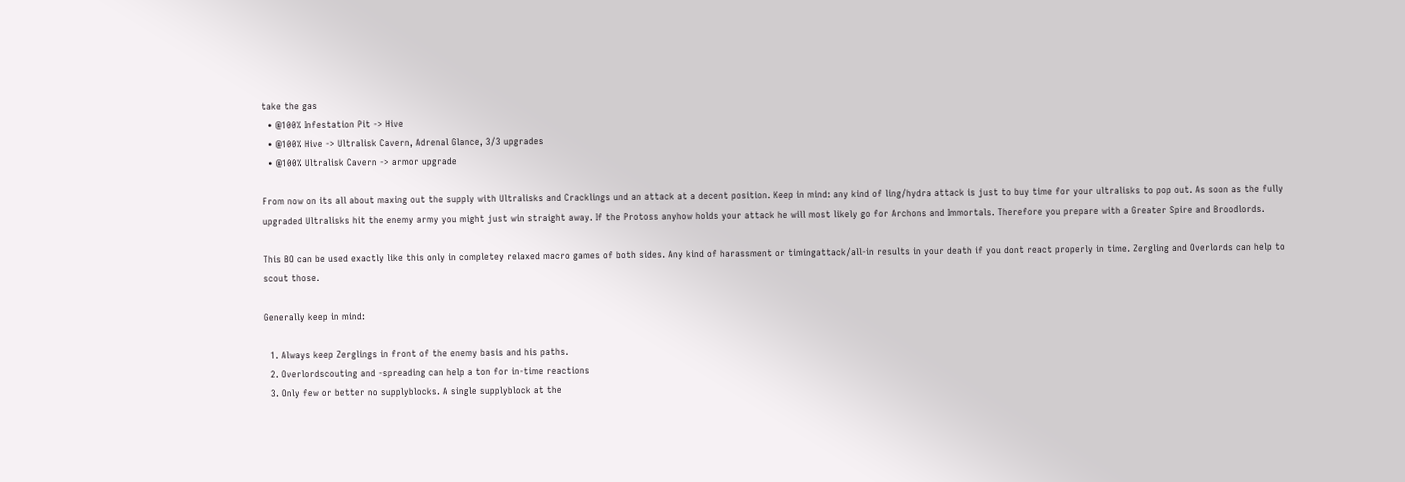take the gas
  • @100% Infestation Pit -> Hive
  • @100% Hive -> Ultralisk Cavern, Adrenal Glance, 3/3 upgrades
  • @100% Ultralisk Cavern -> armor upgrade

From now on its all about maxing out the supply with Ultralisks and Cracklings und an attack at a decent position. Keep in mind: any kind of ling/hydra attack is just to buy time for your ultralisks to pop out. As soon as the fully upgraded Ultralisks hit the enemy army you might just win straight away. If the Protoss anyhow holds your attack he will most likely go for Archons and Immortals. Therefore you prepare with a Greater Spire and Broodlords.

This BO can be used exactly like this only in completey relaxed macro games of both sides. Any kind of harassment or timingattack/all-in results in your death if you dont react properly in time. Zergling and Overlords can help to scout those.

Generally keep in mind:

  1. Always keep Zerglings in front of the enemy basis and his paths.
  2. Overlordscouting and -spreading can help a ton for in-time reactions
  3. Only few or better no supplyblocks. A single supplyblock at the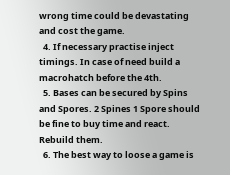wrong time could be devastating and cost the game.
  4. If necessary practise inject timings. In case of need build a macrohatch before the 4th.
  5. Bases can be secured by Spins and Spores. 2 Spines 1 Spore should be fine to buy time and react. Rebuild them.
  6. The best way to loose a game is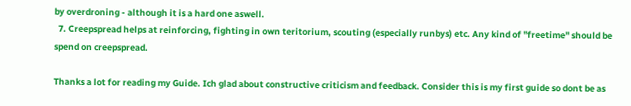by overdroning - although it is a hard one aswell.
  7. Creepspread helps at reinforcing, fighting in own teritorium, scouting (especially runbys) etc. Any kind of "freetime" should be spend on creepspread.

Thanks a lot for reading my Guide. Ich glad about constructive criticism and feedback. Consider this is my first guide so dont be as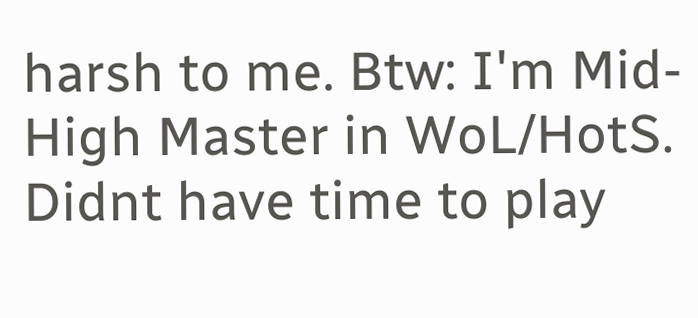harsh to me. Btw: I'm Mid-High Master in WoL/HotS. Didnt have time to play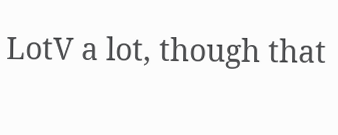LotV a lot, though that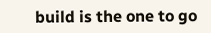build is the one to go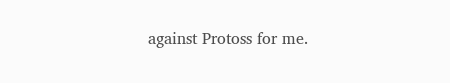against Protoss for me.